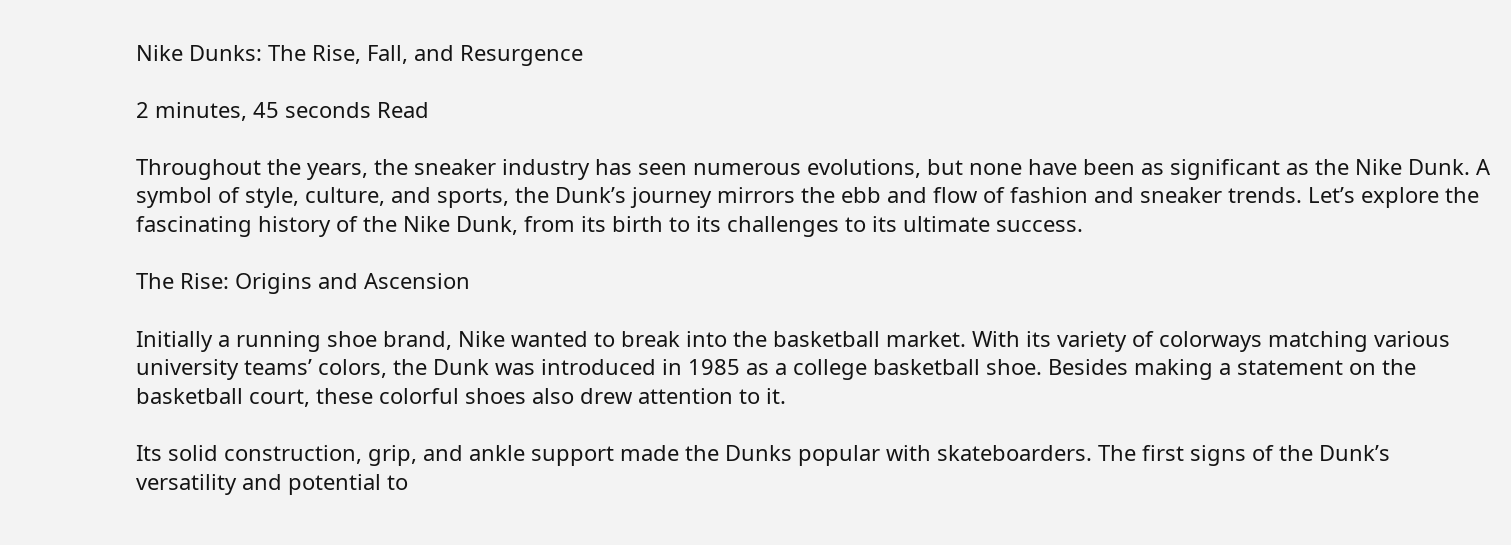Nike Dunks: The Rise, Fall, and Resurgence

2 minutes, 45 seconds Read

Throughout the years, the sneaker industry has seen numerous evolutions, but none have been as significant as the Nike Dunk. A symbol of style, culture, and sports, the Dunk’s journey mirrors the ebb and flow of fashion and sneaker trends. Let’s explore the fascinating history of the Nike Dunk, from its birth to its challenges to its ultimate success.

The Rise: Origins and Ascension

Initially a running shoe brand, Nike wanted to break into the basketball market. With its variety of colorways matching various university teams’ colors, the Dunk was introduced in 1985 as a college basketball shoe. Besides making a statement on the basketball court, these colorful shoes also drew attention to it.

Its solid construction, grip, and ankle support made the Dunks popular with skateboarders. The first signs of the Dunk’s versatility and potential to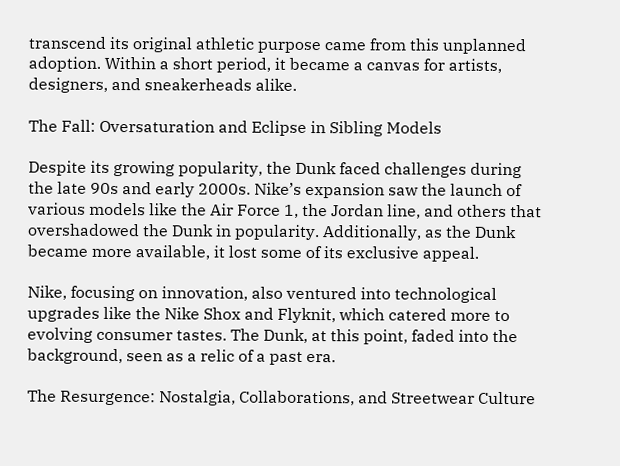transcend its original athletic purpose came from this unplanned adoption. Within a short period, it became a canvas for artists, designers, and sneakerheads alike.

The Fall: Oversaturation and Eclipse in Sibling Models

Despite its growing popularity, the Dunk faced challenges during the late 90s and early 2000s. Nike’s expansion saw the launch of various models like the Air Force 1, the Jordan line, and others that overshadowed the Dunk in popularity. Additionally, as the Dunk became more available, it lost some of its exclusive appeal.

Nike, focusing on innovation, also ventured into technological upgrades like the Nike Shox and Flyknit, which catered more to evolving consumer tastes. The Dunk, at this point, faded into the background, seen as a relic of a past era.

The Resurgence: Nostalgia, Collaborations, and Streetwear Culture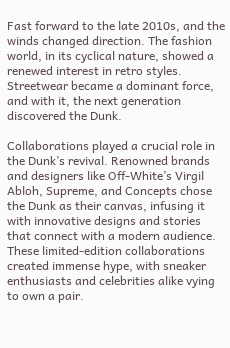Fast forward to the late 2010s, and the winds changed direction. The fashion world, in its cyclical nature, showed a renewed interest in retro styles. Streetwear became a dominant force, and with it, the next generation discovered the Dunk.

Collaborations played a crucial role in the Dunk’s revival. Renowned brands and designers like Off-White’s Virgil Abloh, Supreme, and Concepts chose the Dunk as their canvas, infusing it with innovative designs and stories that connect with a modern audience. These limited-edition collaborations created immense hype, with sneaker enthusiasts and celebrities alike vying to own a pair.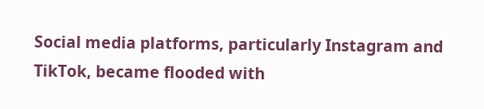Social media platforms, particularly Instagram and TikTok, became flooded with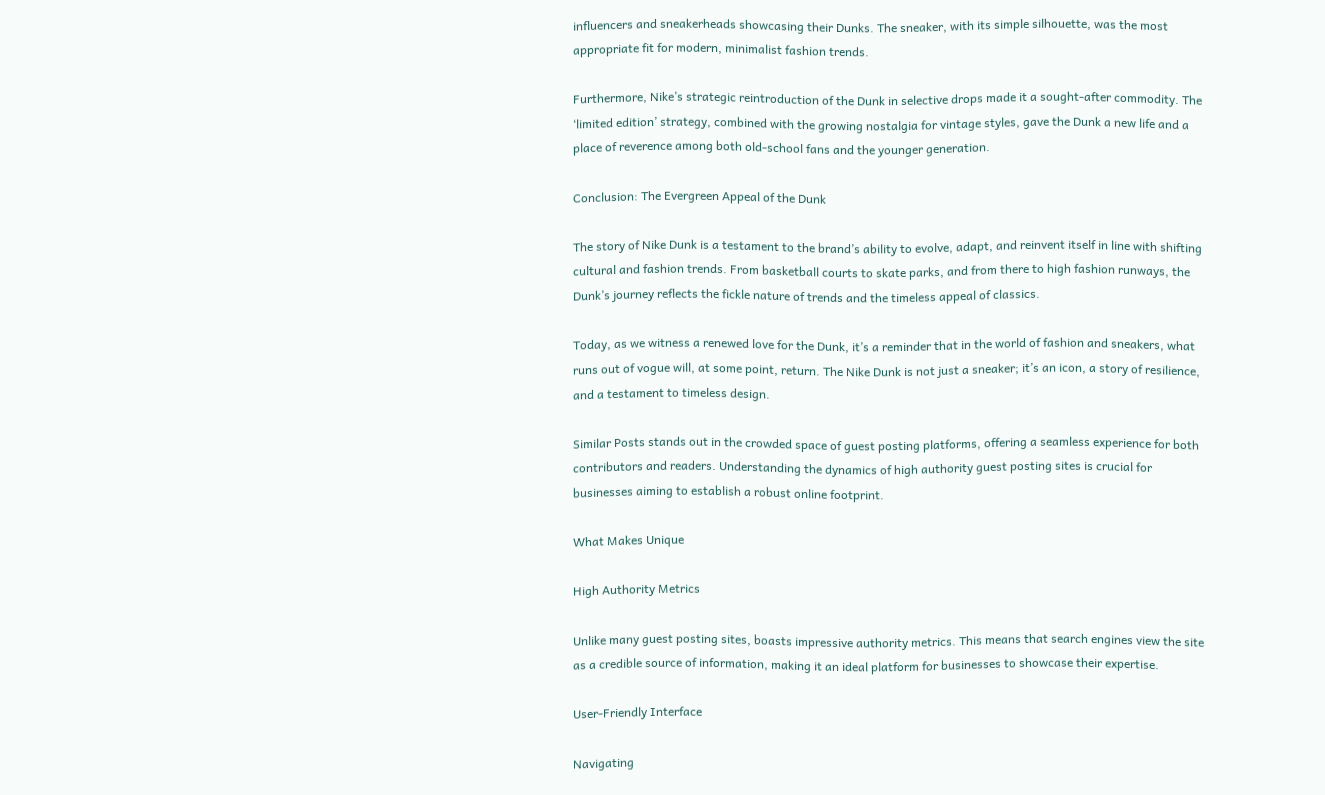influencers and sneakerheads showcasing their Dunks. The sneaker, with its simple silhouette, was the most appropriate fit for modern, minimalist fashion trends.

Furthermore, Nike’s strategic reintroduction of the Dunk in selective drops made it a sought-after commodity. The ‘limited edition’ strategy, combined with the growing nostalgia for vintage styles, gave the Dunk a new life and a place of reverence among both old-school fans and the younger generation.

Conclusion: The Evergreen Appeal of the Dunk

The story of Nike Dunk is a testament to the brand’s ability to evolve, adapt, and reinvent itself in line with shifting cultural and fashion trends. From basketball courts to skate parks, and from there to high fashion runways, the Dunk’s journey reflects the fickle nature of trends and the timeless appeal of classics.

Today, as we witness a renewed love for the Dunk, it’s a reminder that in the world of fashion and sneakers, what runs out of vogue will, at some point, return. The Nike Dunk is not just a sneaker; it’s an icon, a story of resilience, and a testament to timeless design.

Similar Posts stands out in the crowded space of guest posting platforms, offering a seamless experience for both contributors and readers. Understanding the dynamics of high authority guest posting sites is crucial for businesses aiming to establish a robust online footprint.

What Makes Unique

High Authority Metrics

Unlike many guest posting sites, boasts impressive authority metrics. This means that search engines view the site as a credible source of information, making it an ideal platform for businesses to showcase their expertise.

User-Friendly Interface

Navigating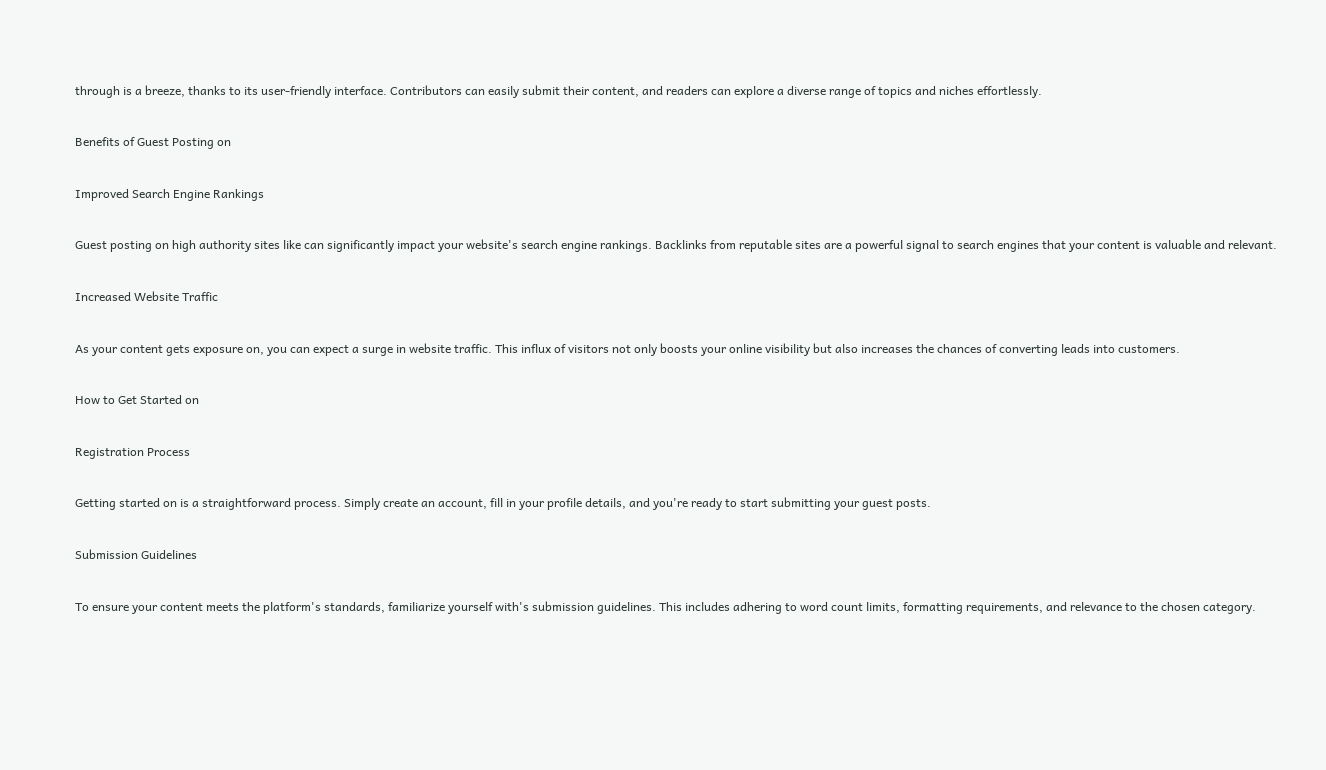through is a breeze, thanks to its user-friendly interface. Contributors can easily submit their content, and readers can explore a diverse range of topics and niches effortlessly.

Benefits of Guest Posting on

Improved Search Engine Rankings

Guest posting on high authority sites like can significantly impact your website's search engine rankings. Backlinks from reputable sites are a powerful signal to search engines that your content is valuable and relevant.

Increased Website Traffic

As your content gets exposure on, you can expect a surge in website traffic. This influx of visitors not only boosts your online visibility but also increases the chances of converting leads into customers.

How to Get Started on

Registration Process

Getting started on is a straightforward process. Simply create an account, fill in your profile details, and you're ready to start submitting your guest posts.

Submission Guidelines

To ensure your content meets the platform's standards, familiarize yourself with's submission guidelines. This includes adhering to word count limits, formatting requirements, and relevance to the chosen category.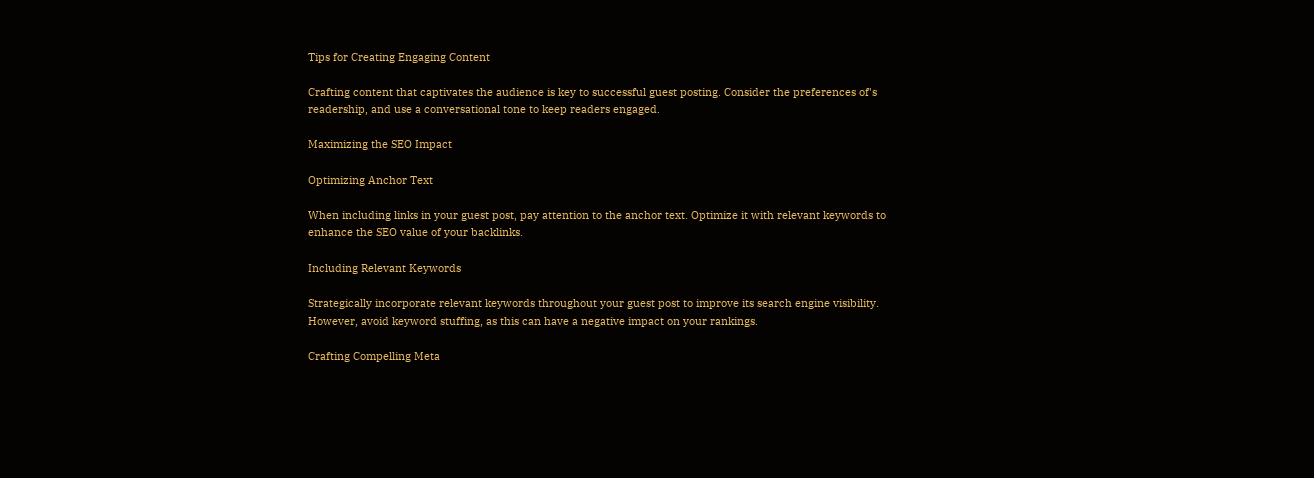Tips for Creating Engaging Content

Crafting content that captivates the audience is key to successful guest posting. Consider the preferences of's readership, and use a conversational tone to keep readers engaged.

Maximizing the SEO Impact

Optimizing Anchor Text

When including links in your guest post, pay attention to the anchor text. Optimize it with relevant keywords to enhance the SEO value of your backlinks.

Including Relevant Keywords

Strategically incorporate relevant keywords throughout your guest post to improve its search engine visibility. However, avoid keyword stuffing, as this can have a negative impact on your rankings.

Crafting Compelling Meta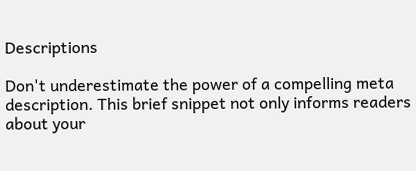Descriptions

Don't underestimate the power of a compelling meta description. This brief snippet not only informs readers about your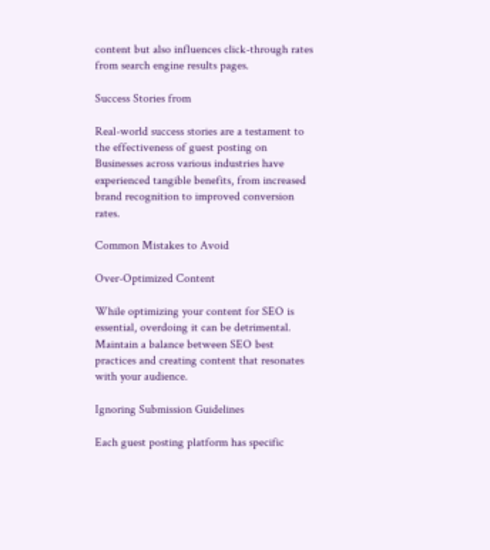content but also influences click-through rates from search engine results pages.

Success Stories from

Real-world success stories are a testament to the effectiveness of guest posting on Businesses across various industries have experienced tangible benefits, from increased brand recognition to improved conversion rates.

Common Mistakes to Avoid

Over-Optimized Content

While optimizing your content for SEO is essential, overdoing it can be detrimental. Maintain a balance between SEO best practices and creating content that resonates with your audience.

Ignoring Submission Guidelines

Each guest posting platform has specific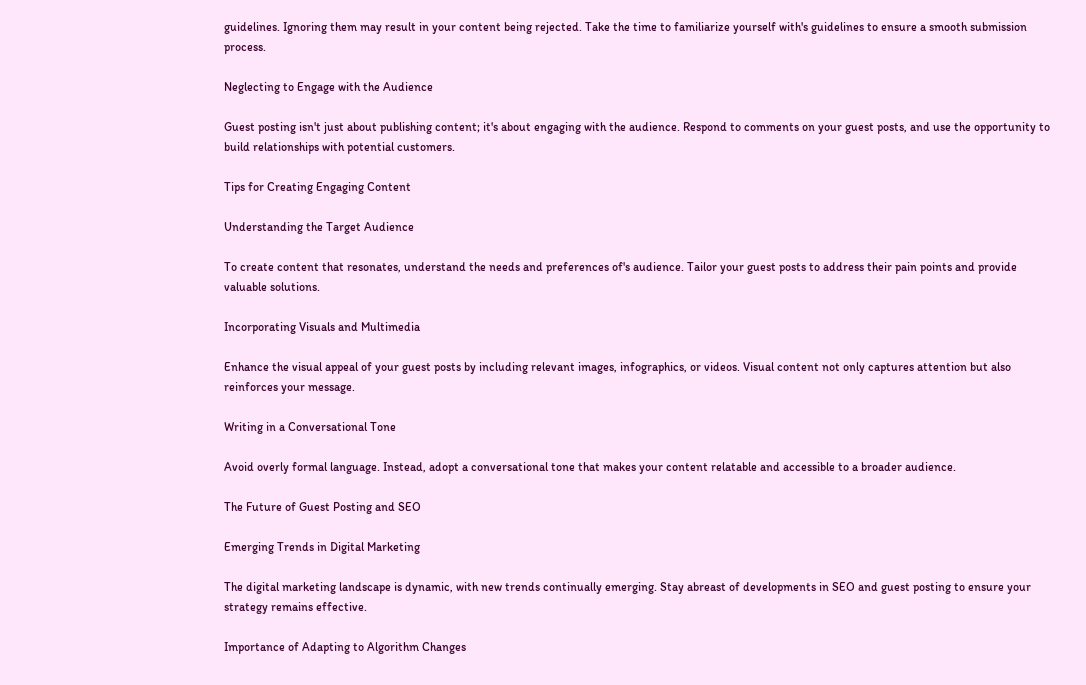guidelines. Ignoring them may result in your content being rejected. Take the time to familiarize yourself with's guidelines to ensure a smooth submission process.

Neglecting to Engage with the Audience

Guest posting isn't just about publishing content; it's about engaging with the audience. Respond to comments on your guest posts, and use the opportunity to build relationships with potential customers.

Tips for Creating Engaging Content

Understanding the Target Audience

To create content that resonates, understand the needs and preferences of's audience. Tailor your guest posts to address their pain points and provide valuable solutions.

Incorporating Visuals and Multimedia

Enhance the visual appeal of your guest posts by including relevant images, infographics, or videos. Visual content not only captures attention but also reinforces your message.

Writing in a Conversational Tone

Avoid overly formal language. Instead, adopt a conversational tone that makes your content relatable and accessible to a broader audience.

The Future of Guest Posting and SEO

Emerging Trends in Digital Marketing

The digital marketing landscape is dynamic, with new trends continually emerging. Stay abreast of developments in SEO and guest posting to ensure your strategy remains effective.

Importance of Adapting to Algorithm Changes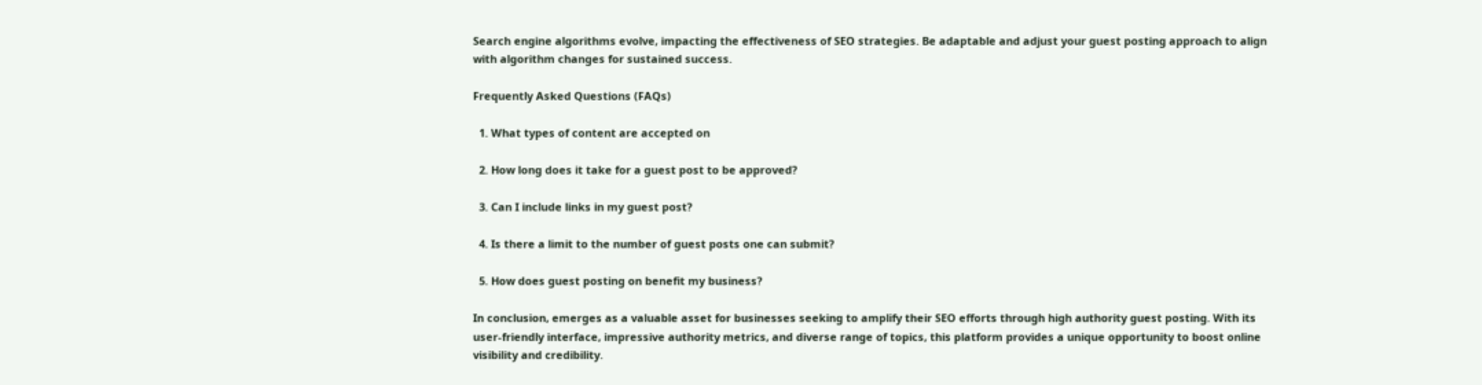Search engine algorithms evolve, impacting the effectiveness of SEO strategies. Be adaptable and adjust your guest posting approach to align with algorithm changes for sustained success.

Frequently Asked Questions (FAQs)

  1. What types of content are accepted on

  2. How long does it take for a guest post to be approved?

  3. Can I include links in my guest post?

  4. Is there a limit to the number of guest posts one can submit?

  5. How does guest posting on benefit my business?

In conclusion, emerges as a valuable asset for businesses seeking to amplify their SEO efforts through high authority guest posting. With its user-friendly interface, impressive authority metrics, and diverse range of topics, this platform provides a unique opportunity to boost online visibility and credibility.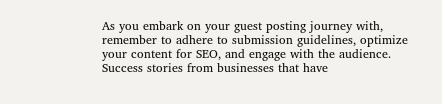As you embark on your guest posting journey with, remember to adhere to submission guidelines, optimize your content for SEO, and engage with the audience. Success stories from businesses that have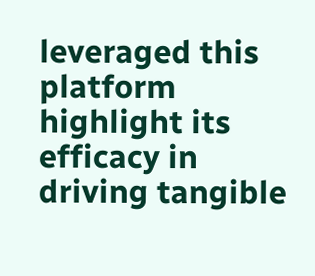leveraged this platform highlight its efficacy in driving tangible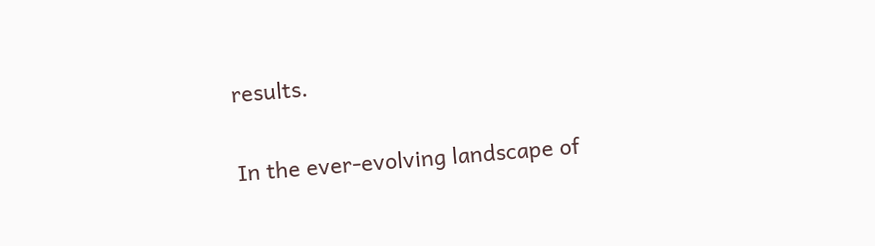results.

In the ever-evolving landscape of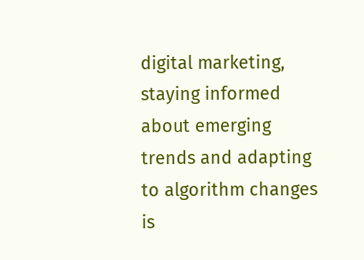digital marketing, staying informed about emerging trends and adapting to algorithm changes is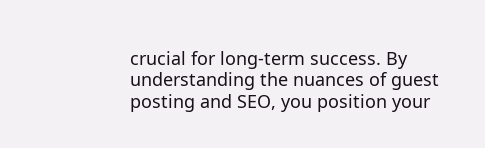crucial for long-term success. By understanding the nuances of guest posting and SEO, you position your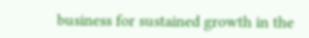business for sustained growth in the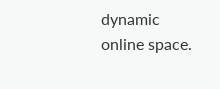dynamic online space.